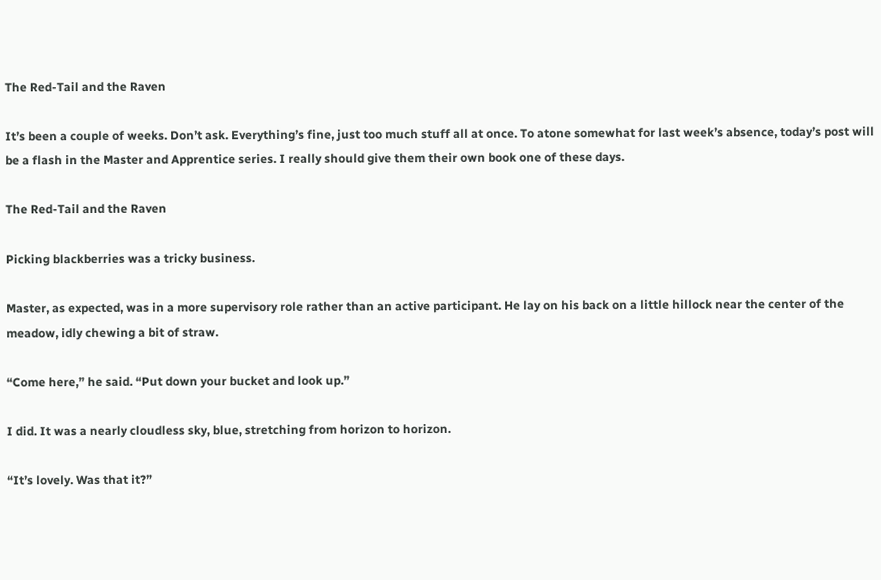The Red-Tail and the Raven

It’s been a couple of weeks. Don’t ask. Everything’s fine, just too much stuff all at once. To atone somewhat for last week’s absence, today’s post will be a flash in the Master and Apprentice series. I really should give them their own book one of these days.

The Red-Tail and the Raven

Picking blackberries was a tricky business.

Master, as expected, was in a more supervisory role rather than an active participant. He lay on his back on a little hillock near the center of the meadow, idly chewing a bit of straw.

“Come here,” he said. “Put down your bucket and look up.”

I did. It was a nearly cloudless sky, blue, stretching from horizon to horizon.

“It’s lovely. Was that it?”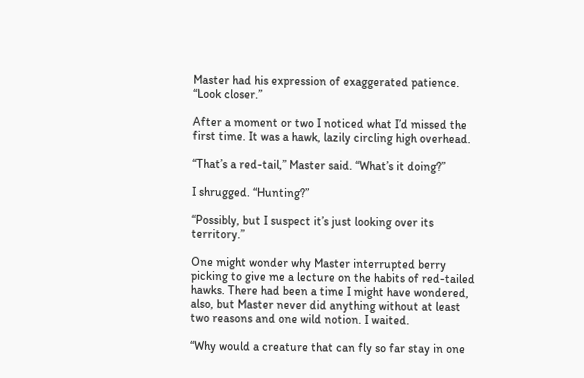Master had his expression of exaggerated patience.  “Look closer.”

After a moment or two I noticed what I’d missed the first time. It was a hawk, lazily circling high overhead.

“That’s a red-tail,” Master said. “What’s it doing?”

I shrugged. “Hunting?”

“Possibly, but I suspect it’s just looking over its territory.”

One might wonder why Master interrupted berry picking to give me a lecture on the habits of red-tailed hawks. There had been a time I might have wondered, also, but Master never did anything without at least two reasons and one wild notion. I waited.

“Why would a creature that can fly so far stay in one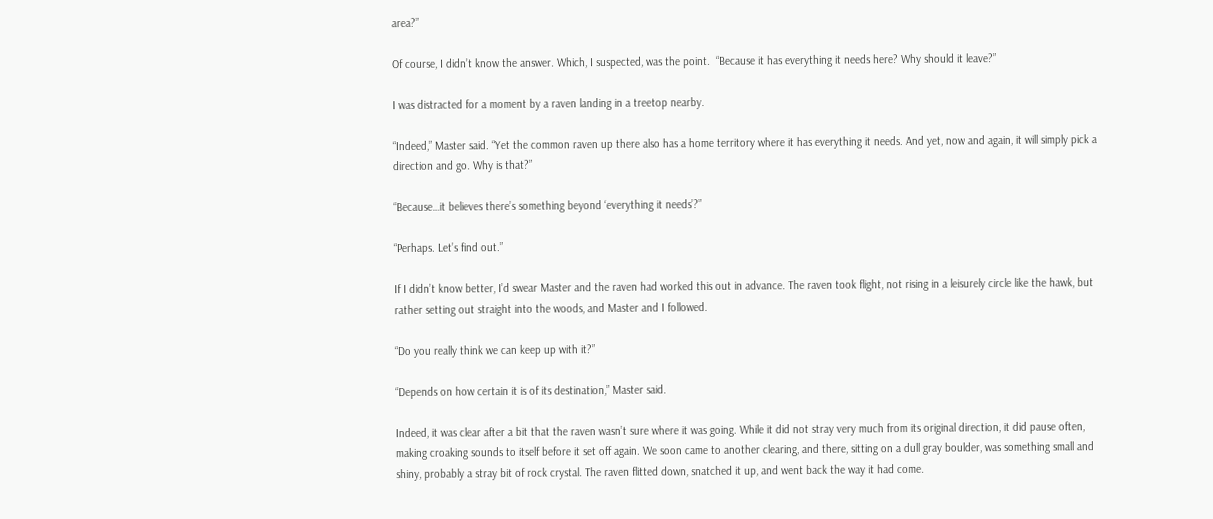area?”

Of course, I didn’t know the answer. Which, I suspected, was the point.  “Because it has everything it needs here? Why should it leave?”

I was distracted for a moment by a raven landing in a treetop nearby.

“Indeed,” Master said. “Yet the common raven up there also has a home territory where it has everything it needs. And yet, now and again, it will simply pick a direction and go. Why is that?”

“Because…it believes there’s something beyond ‘everything it needs’?”

“Perhaps. Let’s find out.”

If I didn’t know better, I’d swear Master and the raven had worked this out in advance. The raven took flight, not rising in a leisurely circle like the hawk, but rather setting out straight into the woods, and Master and I followed.

“Do you really think we can keep up with it?”

“Depends on how certain it is of its destination,” Master said.

Indeed, it was clear after a bit that the raven wasn’t sure where it was going. While it did not stray very much from its original direction, it did pause often, making croaking sounds to itself before it set off again. We soon came to another clearing, and there, sitting on a dull gray boulder, was something small and shiny, probably a stray bit of rock crystal. The raven flitted down, snatched it up, and went back the way it had come.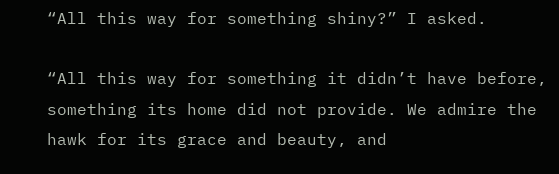“All this way for something shiny?” I asked.

“All this way for something it didn’t have before, something its home did not provide. We admire the hawk for its grace and beauty, and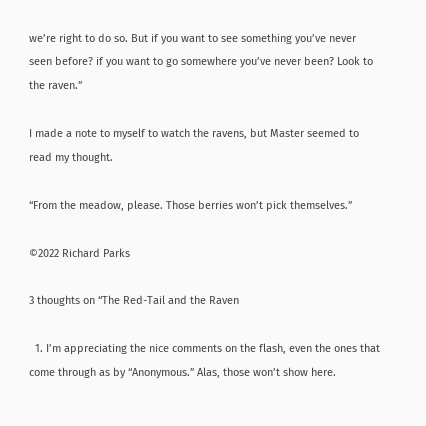we’re right to do so. But if you want to see something you’ve never seen before? if you want to go somewhere you’ve never been? Look to the raven.”

I made a note to myself to watch the ravens, but Master seemed to read my thought.

“From the meadow, please. Those berries won’t pick themselves.”

©2022 Richard Parks

3 thoughts on “The Red-Tail and the Raven

  1. I’m appreciating the nice comments on the flash, even the ones that come through as by “Anonymous.” Alas, those won’t show here.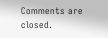Comments are closed.